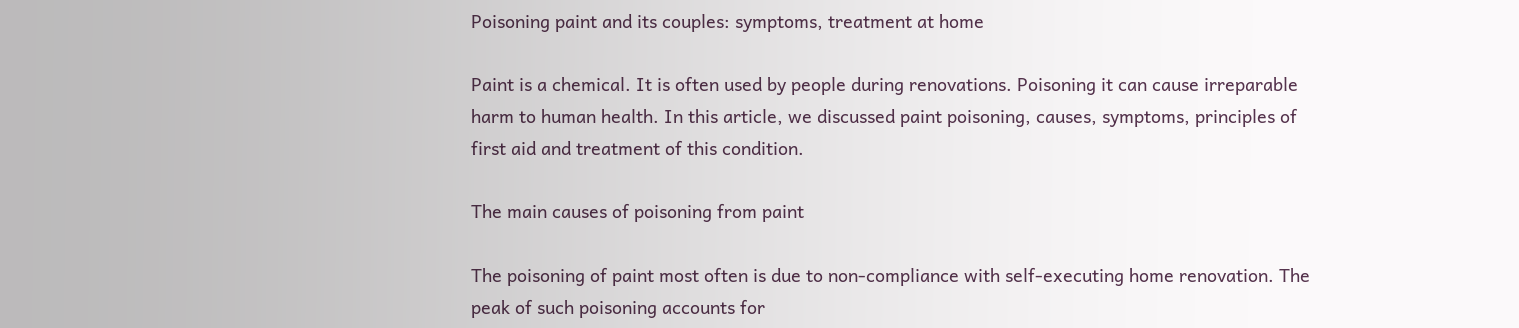Poisoning paint and its couples: symptoms, treatment at home

Paint is a chemical. It is often used by people during renovations. Poisoning it can cause irreparable harm to human health. In this article, we discussed paint poisoning, causes, symptoms, principles of first aid and treatment of this condition.

The main causes of poisoning from paint

The poisoning of paint most often is due to non-compliance with self-executing home renovation. The peak of such poisoning accounts for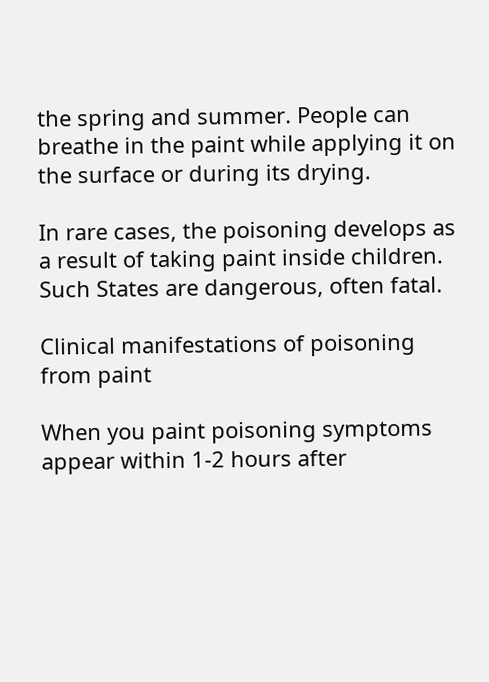the spring and summer. People can breathe in the paint while applying it on the surface or during its drying.

In rare cases, the poisoning develops as a result of taking paint inside children. Such States are dangerous, often fatal.

Clinical manifestations of poisoning from paint

When you paint poisoning symptoms appear within 1-2 hours after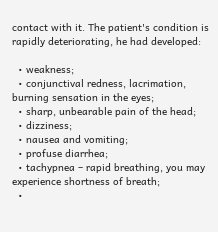contact with it. The patient's condition is rapidly deteriorating, he had developed:

  • weakness;
  • conjunctival redness, lacrimation, burning sensation in the eyes;
  • sharp, unbearable pain of the head;
  • dizziness;
  • nausea and vomiting;
  • profuse diarrhea;
  • tachypnea – rapid breathing, you may experience shortness of breath;
  •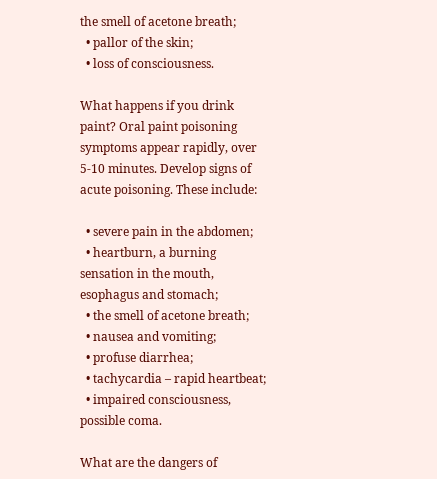the smell of acetone breath;
  • pallor of the skin;
  • loss of consciousness.

What happens if you drink paint? Oral paint poisoning symptoms appear rapidly, over 5-10 minutes. Develop signs of acute poisoning. These include:

  • severe pain in the abdomen;
  • heartburn, a burning sensation in the mouth, esophagus and stomach;
  • the smell of acetone breath;
  • nausea and vomiting;
  • profuse diarrhea;
  • tachycardia – rapid heartbeat;
  • impaired consciousness, possible coma.

What are the dangers of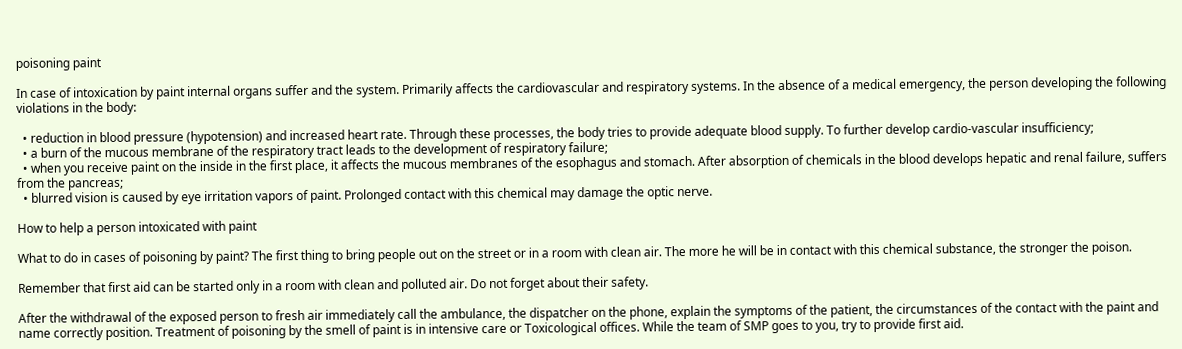poisoning paint

In case of intoxication by paint internal organs suffer and the system. Primarily affects the cardiovascular and respiratory systems. In the absence of a medical emergency, the person developing the following violations in the body:

  • reduction in blood pressure (hypotension) and increased heart rate. Through these processes, the body tries to provide adequate blood supply. To further develop cardio-vascular insufficiency;
  • a burn of the mucous membrane of the respiratory tract leads to the development of respiratory failure;
  • when you receive paint on the inside in the first place, it affects the mucous membranes of the esophagus and stomach. After absorption of chemicals in the blood develops hepatic and renal failure, suffers from the pancreas;
  • blurred vision is caused by eye irritation vapors of paint. Prolonged contact with this chemical may damage the optic nerve.

How to help a person intoxicated with paint

What to do in cases of poisoning by paint? The first thing to bring people out on the street or in a room with clean air. The more he will be in contact with this chemical substance, the stronger the poison.

Remember that first aid can be started only in a room with clean and polluted air. Do not forget about their safety.

After the withdrawal of the exposed person to fresh air immediately call the ambulance, the dispatcher on the phone, explain the symptoms of the patient, the circumstances of the contact with the paint and name correctly position. Treatment of poisoning by the smell of paint is in intensive care or Toxicological offices. While the team of SMP goes to you, try to provide first aid.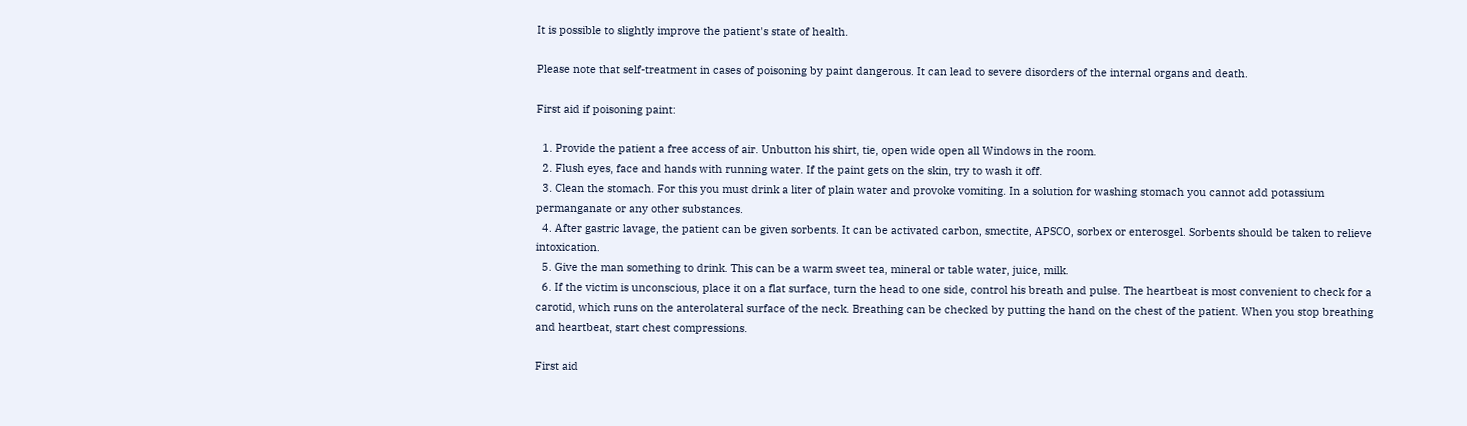It is possible to slightly improve the patient's state of health.

Please note that self-treatment in cases of poisoning by paint dangerous. It can lead to severe disorders of the internal organs and death.

First aid if poisoning paint:

  1. Provide the patient a free access of air. Unbutton his shirt, tie, open wide open all Windows in the room.
  2. Flush eyes, face and hands with running water. If the paint gets on the skin, try to wash it off.
  3. Clean the stomach. For this you must drink a liter of plain water and provoke vomiting. In a solution for washing stomach you cannot add potassium permanganate or any other substances.
  4. After gastric lavage, the patient can be given sorbents. It can be activated carbon, smectite, APSCO, sorbex or enterosgel. Sorbents should be taken to relieve intoxication.
  5. Give the man something to drink. This can be a warm sweet tea, mineral or table water, juice, milk.
  6. If the victim is unconscious, place it on a flat surface, turn the head to one side, control his breath and pulse. The heartbeat is most convenient to check for a carotid, which runs on the anterolateral surface of the neck. Breathing can be checked by putting the hand on the chest of the patient. When you stop breathing and heartbeat, start chest compressions.

First aid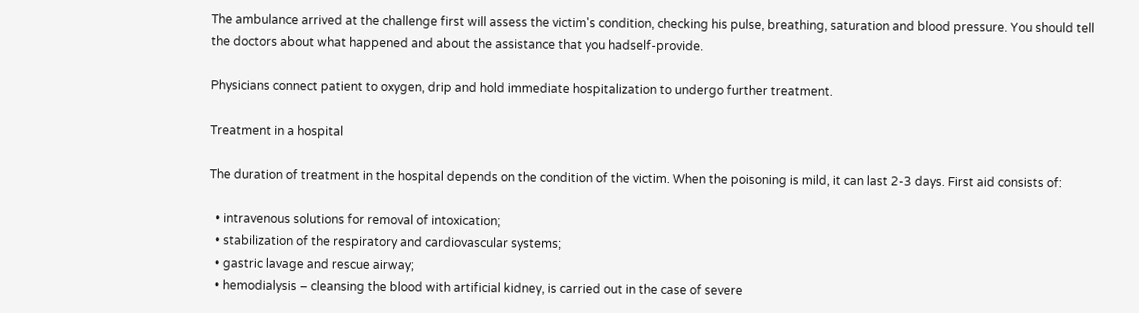The ambulance arrived at the challenge first will assess the victim's condition, checking his pulse, breathing, saturation and blood pressure. You should tell the doctors about what happened and about the assistance that you hadself-provide.

Physicians connect patient to oxygen, drip and hold immediate hospitalization to undergo further treatment.

Treatment in a hospital

The duration of treatment in the hospital depends on the condition of the victim. When the poisoning is mild, it can last 2-3 days. First aid consists of:

  • intravenous solutions for removal of intoxication;
  • stabilization of the respiratory and cardiovascular systems;
  • gastric lavage and rescue airway;
  • hemodialysis – cleansing the blood with artificial kidney, is carried out in the case of severe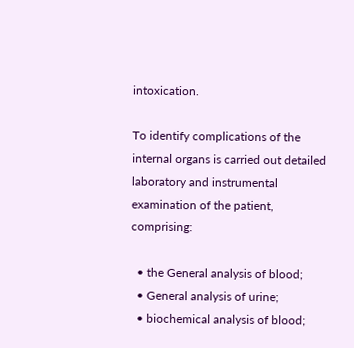intoxication.

To identify complications of the internal organs is carried out detailed laboratory and instrumental examination of the patient, comprising:

  • the General analysis of blood;
  • General analysis of urine;
  • biochemical analysis of blood;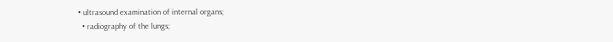• ultrasound examination of internal organs;
  • radiography of the lungs;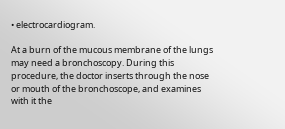• electrocardiogram.

At a burn of the mucous membrane of the lungs may need a bronchoscopy. During this procedure, the doctor inserts through the nose or mouth of the bronchoscope, and examines with it the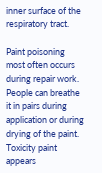inner surface of the respiratory tract.

Paint poisoning most often occurs during repair work. People can breathe it in pairs during application or during drying of the paint. Toxicity paint appears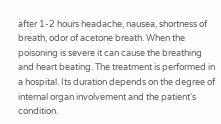after 1-2 hours headache, nausea, shortness of breath, odor of acetone breath. When the poisoning is severe it can cause the breathing and heart beating. The treatment is performed in a hospital. Its duration depends on the degree of internal organ involvement and the patient's condition.